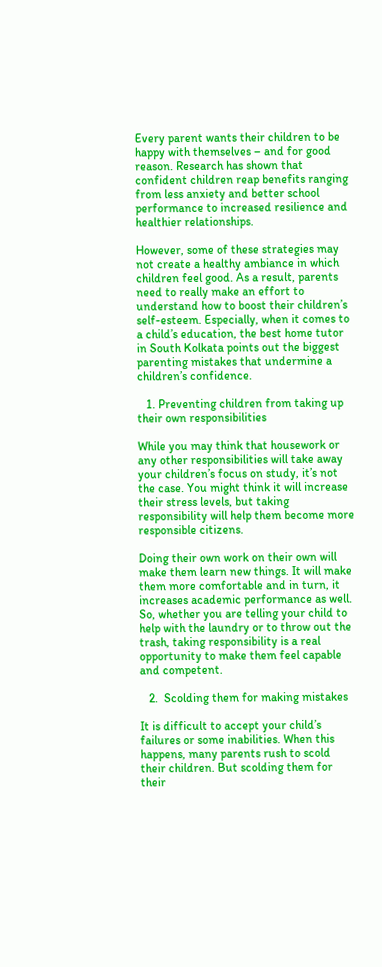Every parent wants their children to be happy with themselves – and for good reason. Research has shown that confident children reap benefits ranging from less anxiety and better school performance to increased resilience and healthier relationships.

However, some of these strategies may not create a healthy ambiance in which children feel good. As a result, parents need to really make an effort to understand how to boost their children’s self-esteem. Especially, when it comes to a child’s education, the best home tutor in South Kolkata points out the biggest parenting mistakes that undermine a children’s confidence.

   1. Preventing children from taking up their own responsibilities

While you may think that housework or any other responsibilities will take away your children’s focus on study, it’s not the case. You might think it will increase their stress levels, but taking responsibility will help them become more responsible citizens.

Doing their own work on their own will make them learn new things. It will make them more comfortable and in turn, it increases academic performance as well. So, whether you are telling your child to help with the laundry or to throw out the trash, taking responsibility is a real opportunity to make them feel capable and competent.

   2.  Scolding them for making mistakes

It is difficult to accept your child’s failures or some inabilities. When this happens, many parents rush to scold their children. But scolding them for their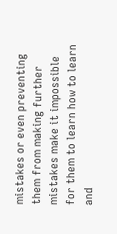mistakes or even preventing them from making further mistakes make it impossible for them to learn how to learn and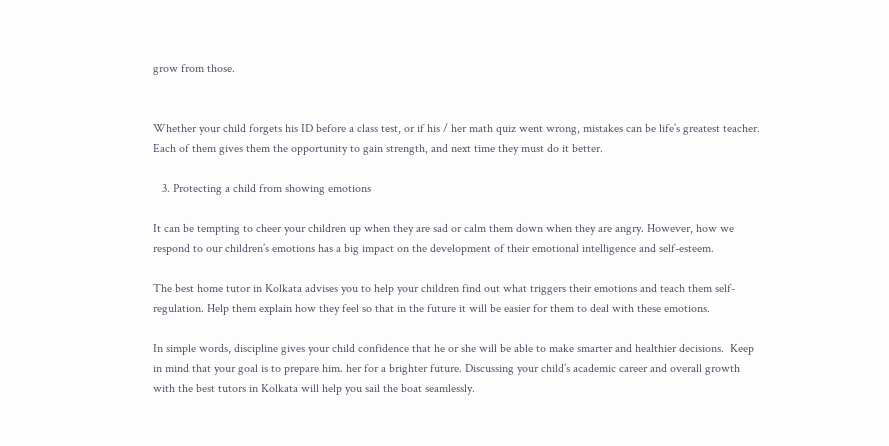grow from those.


Whether your child forgets his ID before a class test, or if his / her math quiz went wrong, mistakes can be life’s greatest teacher. Each of them gives them the opportunity to gain strength, and next time they must do it better.

   3. Protecting a child from showing emotions

It can be tempting to cheer your children up when they are sad or calm them down when they are angry. However, how we respond to our children’s emotions has a big impact on the development of their emotional intelligence and self-esteem.

The best home tutor in Kolkata advises you to help your children find out what triggers their emotions and teach them self-regulation. Help them explain how they feel so that in the future it will be easier for them to deal with these emotions.

In simple words, discipline gives your child confidence that he or she will be able to make smarter and healthier decisions.  Keep in mind that your goal is to prepare him. her for a brighter future. Discussing your child’s academic career and overall growth with the best tutors in Kolkata will help you sail the boat seamlessly.